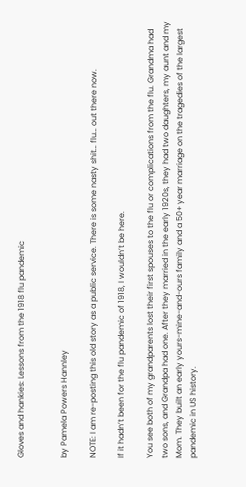Gloves and hankies: Lessons from the 1918 flu pandemic


by Pamela Powers Hannley

NOTE: I am re-posting this old story as a public service. There is some nasty shit… flu… out there now.

If it hadn’t been for the flu pandemic of 1918, I wouldn’t be here.

You see both of my grandparents lost their first spouses to the flu or complications from the flu. Grandma had two sons, and Grandpa had one. After they married in the early 1920s, they had two daughters, my aunt and my Mom. They built an early yours-mine-and-ours family and a 50+ year marriage on the tragedies of the largest pandemic in US history.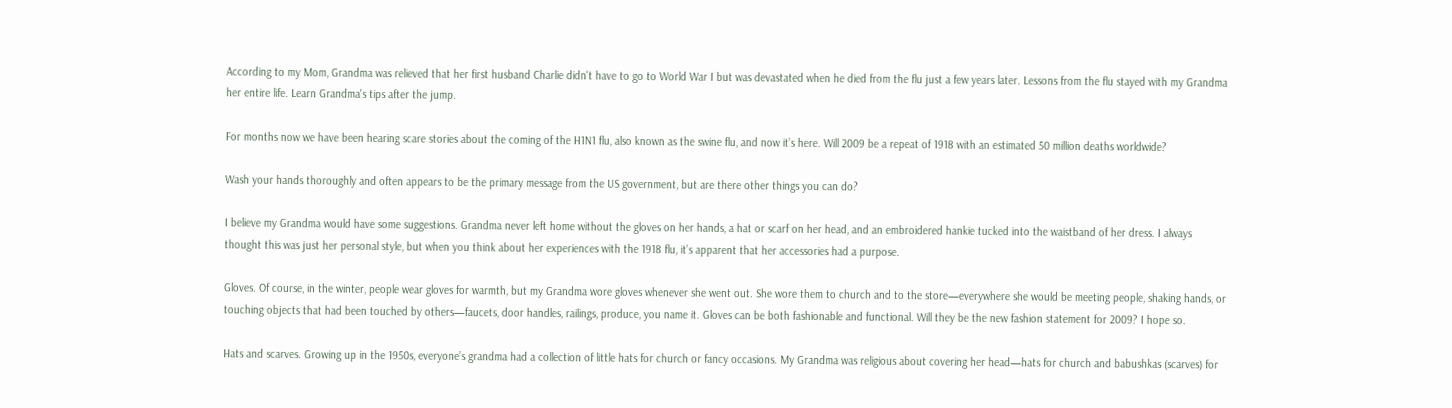According to my Mom, Grandma was relieved that her first husband Charlie didn't have to go to World War I but was devastated when he died from the flu just a few years later. Lessons from the flu stayed with my Grandma her entire life. Learn Grandma's tips after the jump.

For months now we have been hearing scare stories about the coming of the H1N1 flu, also known as the swine flu, and now it’s here. Will 2009 be a repeat of 1918 with an estimated 50 million deaths worldwide?

Wash your hands thoroughly and often appears to be the primary message from the US government, but are there other things you can do?

I believe my Grandma would have some suggestions. Grandma never left home without the gloves on her hands, a hat or scarf on her head, and an embroidered hankie tucked into the waistband of her dress. I always thought this was just her personal style, but when you think about her experiences with the 1918 flu, it’s apparent that her accessories had a purpose.

Gloves. Of course, in the winter, people wear gloves for warmth, but my Grandma wore gloves whenever she went out. She wore them to church and to the store—everywhere she would be meeting people, shaking hands, or touching objects that had been touched by others—faucets, door handles, railings, produce, you name it. Gloves can be both fashionable and functional. Will they be the new fashion statement for 2009? I hope so.

Hats and scarves. Growing up in the 1950s, everyone’s grandma had a collection of little hats for church or fancy occasions. My Grandma was religious about covering her head—hats for church and babushkas (scarves) for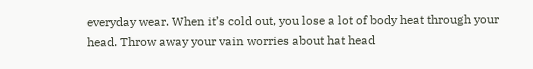everyday wear. When it’s cold out, you lose a lot of body heat through your head. Throw away your vain worries about hat head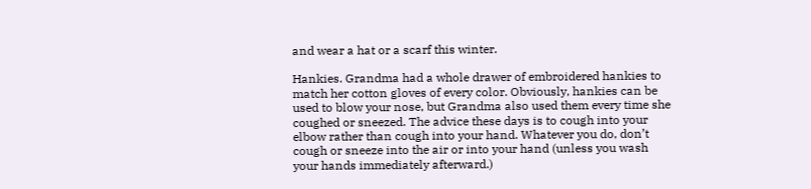and wear a hat or a scarf this winter.

Hankies. Grandma had a whole drawer of embroidered hankies to match her cotton gloves of every color. Obviously, hankies can be used to blow your nose, but Grandma also used them every time she coughed or sneezed. The advice these days is to cough into your elbow rather than cough into your hand. Whatever you do, don’t cough or sneeze into the air or into your hand (unless you wash your hands immediately afterward.)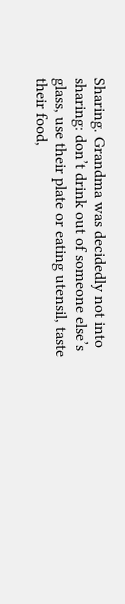Sharing. Grandma was decidedly not into sharing: don’t drink out of someone else’s glass, use their plate or eating utensil, taste their food,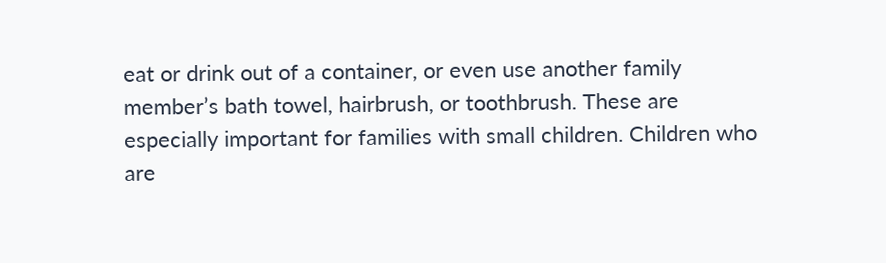eat or drink out of a container, or even use another family member’s bath towel, hairbrush, or toothbrush. These are especially important for families with small children. Children who are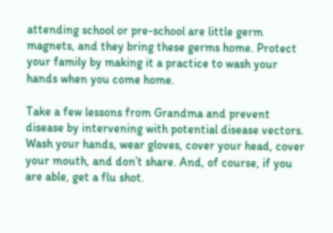attending school or pre-school are little germ magnets, and they bring these germs home. Protect your family by making it a practice to wash your hands when you come home.

Take a few lessons from Grandma and prevent disease by intervening with potential disease vectors. Wash your hands, wear gloves, cover your head, cover your mouth, and don’t share. And, of course, if you are able, get a flu shot.